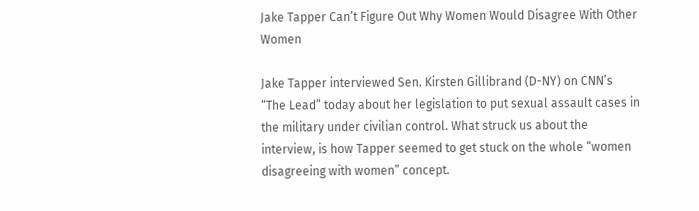Jake Tapper Can’t Figure Out Why Women Would Disagree With Other Women

Jake Tapper interviewed Sen. Kirsten Gillibrand (D-NY) on CNN’s “The Lead” today about her legislation to put sexual assault cases in the military under civilian control. What struck us about the interview, is how Tapper seemed to get stuck on the whole “women disagreeing with women” concept.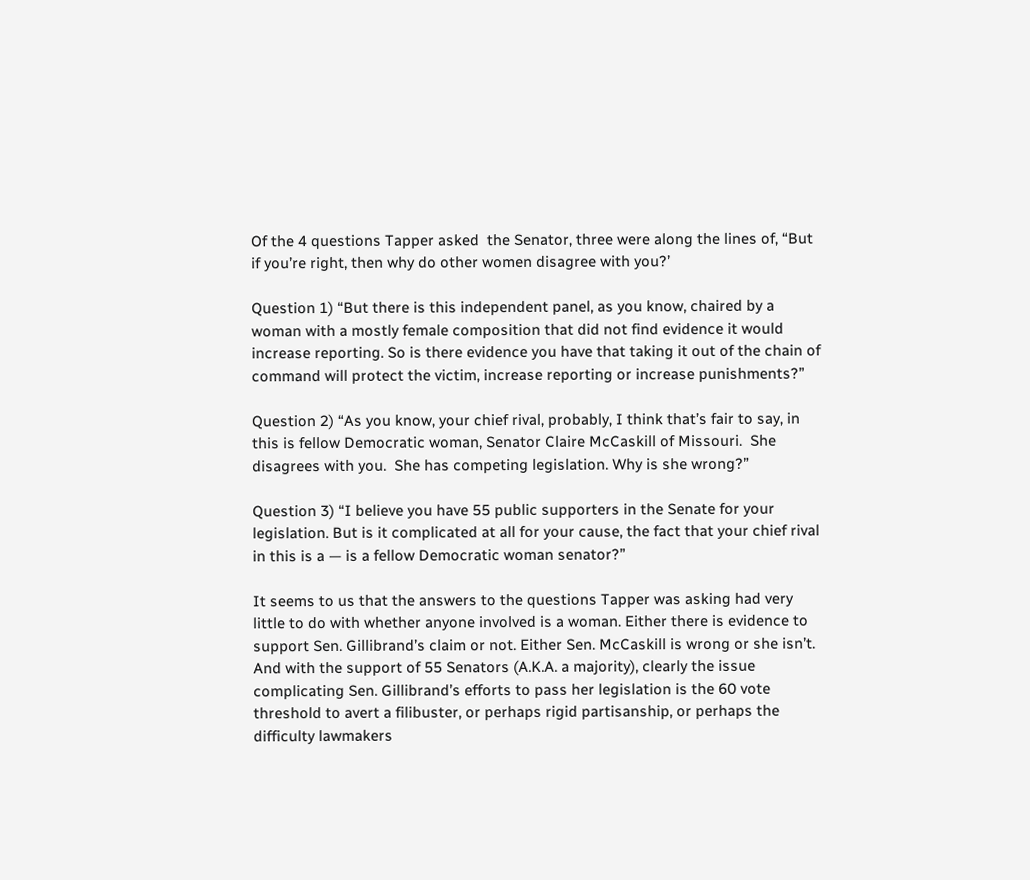Of the 4 questions Tapper asked  the Senator, three were along the lines of, “But if you’re right, then why do other women disagree with you?’

Question 1) “But there is this independent panel, as you know, chaired by a woman with a mostly female composition that did not find evidence it would increase reporting. So is there evidence you have that taking it out of the chain of command will protect the victim, increase reporting or increase punishments?”

Question 2) “As you know, your chief rival, probably, I think that’s fair to say, in this is fellow Democratic woman, Senator Claire McCaskill of Missouri.  She disagrees with you.  She has competing legislation. Why is she wrong?”

Question 3) “I believe you have 55 public supporters in the Senate for your legislation. But is it complicated at all for your cause, the fact that your chief rival in this is a — is a fellow Democratic woman senator?”

It seems to us that the answers to the questions Tapper was asking had very little to do with whether anyone involved is a woman. Either there is evidence to support Sen. Gillibrand’s claim or not. Either Sen. McCaskill is wrong or she isn’t. And with the support of 55 Senators (A.K.A. a majority), clearly the issue complicating Sen. Gillibrand’s efforts to pass her legislation is the 60 vote threshold to avert a filibuster, or perhaps rigid partisanship, or perhaps the difficulty lawmakers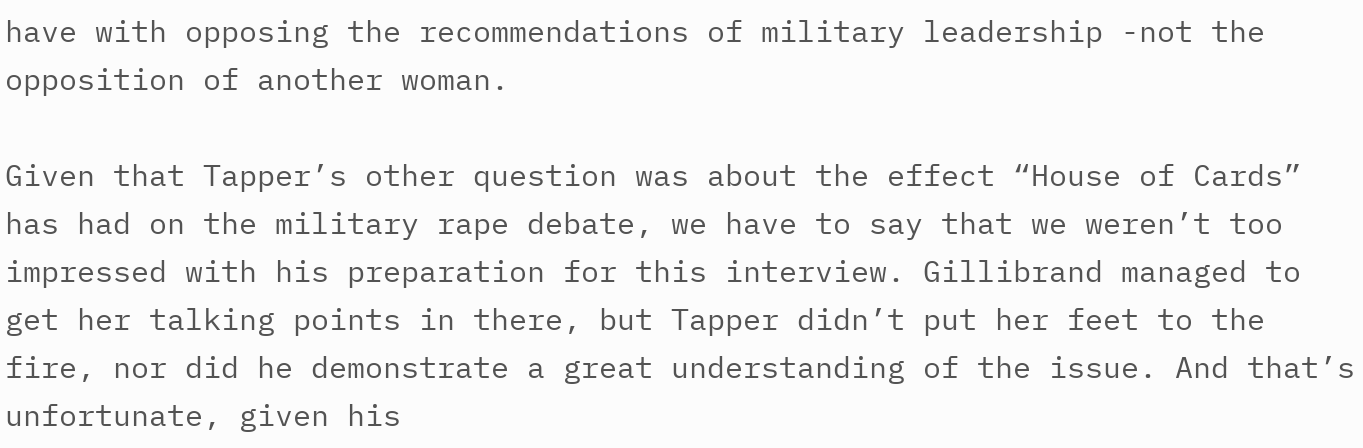have with opposing the recommendations of military leadership -not the opposition of another woman.

Given that Tapper’s other question was about the effect “House of Cards” has had on the military rape debate, we have to say that we weren’t too impressed with his preparation for this interview. Gillibrand managed to get her talking points in there, but Tapper didn’t put her feet to the fire, nor did he demonstrate a great understanding of the issue. And that’s unfortunate, given his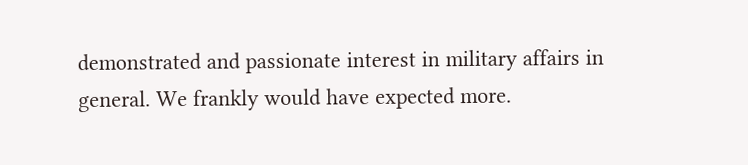demonstrated and passionate interest in military affairs in general. We frankly would have expected more.